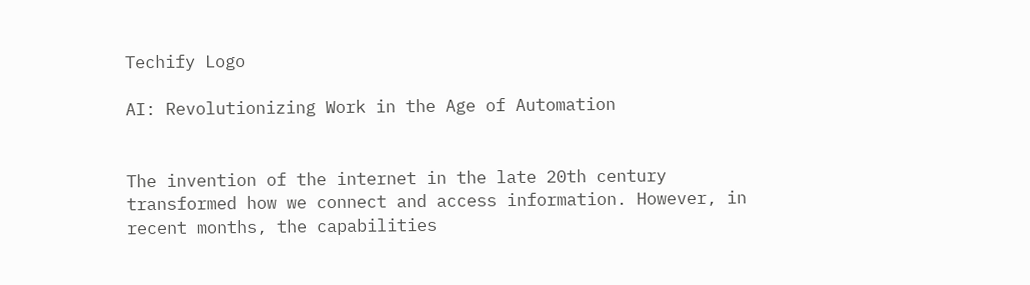Techify Logo

AI: Revolutionizing Work in the Age of Automation


The invention of the internet in the late 20th century transformed how we connect and access information. However, in recent months, the capabilities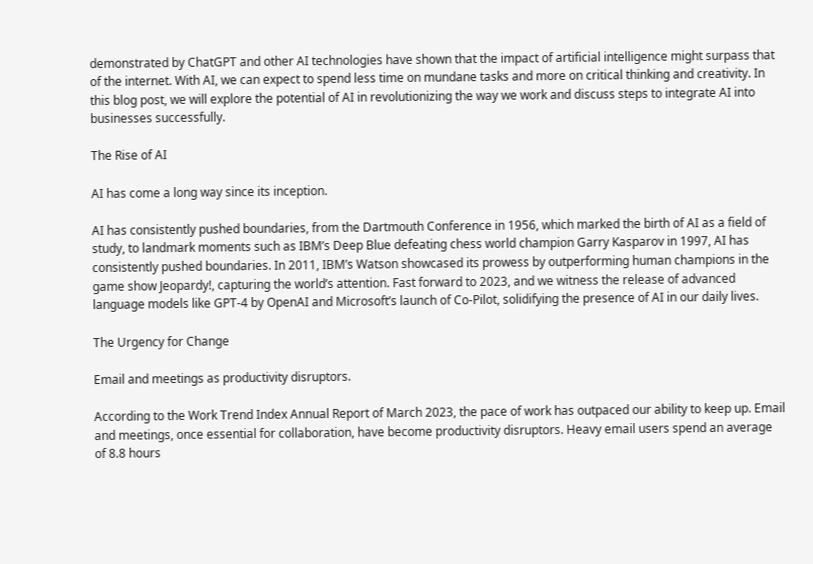demonstrated by ChatGPT and other AI technologies have shown that the impact of artificial intelligence might surpass that of the internet. With AI, we can expect to spend less time on mundane tasks and more on critical thinking and creativity. In this blog post, we will explore the potential of AI in revolutionizing the way we work and discuss steps to integrate AI into businesses successfully.

The Rise of AI

AI has come a long way since its inception.

AI has consistently pushed boundaries, from the Dartmouth Conference in 1956, which marked the birth of AI as a field of study, to landmark moments such as IBM’s Deep Blue defeating chess world champion Garry Kasparov in 1997, AI has consistently pushed boundaries. In 2011, IBM’s Watson showcased its prowess by outperforming human champions in the game show Jeopardy!, capturing the world’s attention. Fast forward to 2023, and we witness the release of advanced language models like GPT-4 by OpenAI and Microsoft’s launch of Co-Pilot, solidifying the presence of AI in our daily lives.

The Urgency for Change

Email and meetings as productivity disruptors.

According to the Work Trend Index Annual Report of March 2023, the pace of work has outpaced our ability to keep up. Email and meetings, once essential for collaboration, have become productivity disruptors. Heavy email users spend an average of 8.8 hours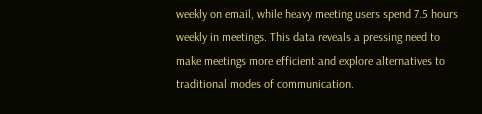weekly on email, while heavy meeting users spend 7.5 hours weekly in meetings. This data reveals a pressing need to make meetings more efficient and explore alternatives to traditional modes of communication.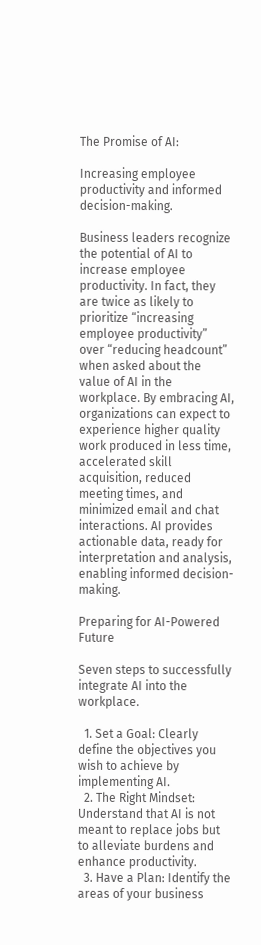The Promise of AI:

Increasing employee productivity and informed decision-making.

Business leaders recognize the potential of AI to increase employee productivity. In fact, they are twice as likely to prioritize “increasing employee productivity” over “reducing headcount” when asked about the value of AI in the workplace. By embracing AI, organizations can expect to experience higher quality work produced in less time, accelerated skill acquisition, reduced meeting times, and minimized email and chat interactions. AI provides actionable data, ready for interpretation and analysis, enabling informed decision-making.

Preparing for AI-Powered Future

Seven steps to successfully integrate AI into the workplace.

  1. Set a Goal: Clearly define the objectives you wish to achieve by implementing AI.
  2. The Right Mindset: Understand that AI is not meant to replace jobs but to alleviate burdens and enhance productivity.
  3. Have a Plan: Identify the areas of your business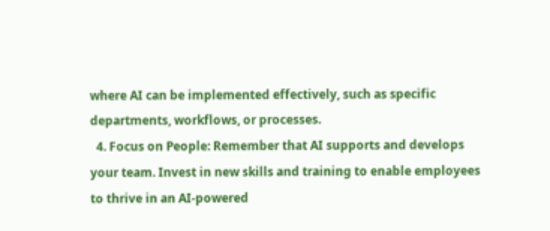where AI can be implemented effectively, such as specific departments, workflows, or processes.
  4. Focus on People: Remember that AI supports and develops your team. Invest in new skills and training to enable employees to thrive in an AI-powered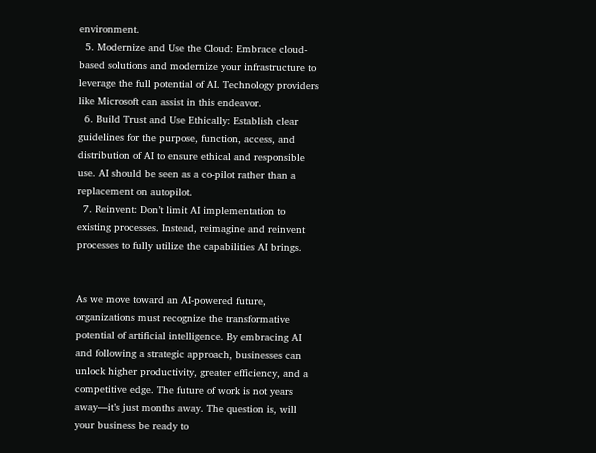environment.
  5. Modernize and Use the Cloud: Embrace cloud-based solutions and modernize your infrastructure to leverage the full potential of AI. Technology providers like Microsoft can assist in this endeavor.
  6. Build Trust and Use Ethically: Establish clear guidelines for the purpose, function, access, and distribution of AI to ensure ethical and responsible use. AI should be seen as a co-pilot rather than a replacement on autopilot.
  7. Reinvent: Don’t limit AI implementation to existing processes. Instead, reimagine and reinvent processes to fully utilize the capabilities AI brings.


As we move toward an AI-powered future, organizations must recognize the transformative potential of artificial intelligence. By embracing AI and following a strategic approach, businesses can unlock higher productivity, greater efficiency, and a competitive edge. The future of work is not years away—it’s just months away. The question is, will your business be ready to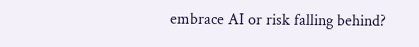embrace AI or risk falling behind?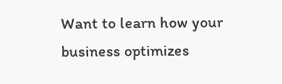Want to learn how your business optimizes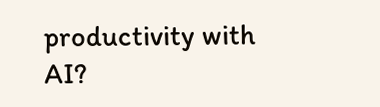productivity with AI?